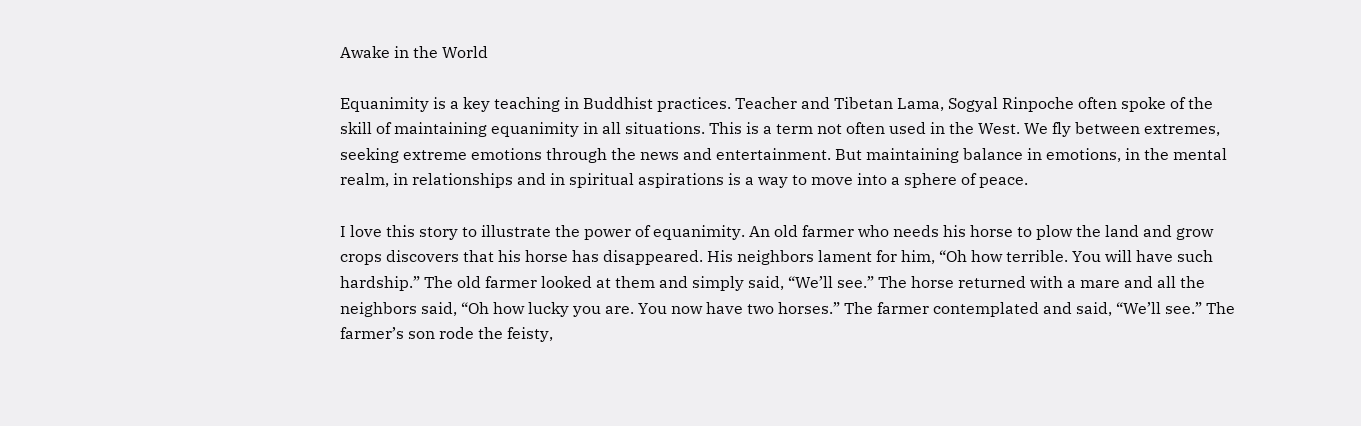Awake in the World

Equanimity is a key teaching in Buddhist practices. Teacher and Tibetan Lama, Sogyal Rinpoche often spoke of the skill of maintaining equanimity in all situations. This is a term not often used in the West. We fly between extremes, seeking extreme emotions through the news and entertainment. But maintaining balance in emotions, in the mental realm, in relationships and in spiritual aspirations is a way to move into a sphere of peace.

I love this story to illustrate the power of equanimity. An old farmer who needs his horse to plow the land and grow crops discovers that his horse has disappeared. His neighbors lament for him, “Oh how terrible. You will have such hardship.” The old farmer looked at them and simply said, “We’ll see.” The horse returned with a mare and all the neighbors said, “Oh how lucky you are. You now have two horses.” The farmer contemplated and said, “We’ll see.” The farmer’s son rode the feisty,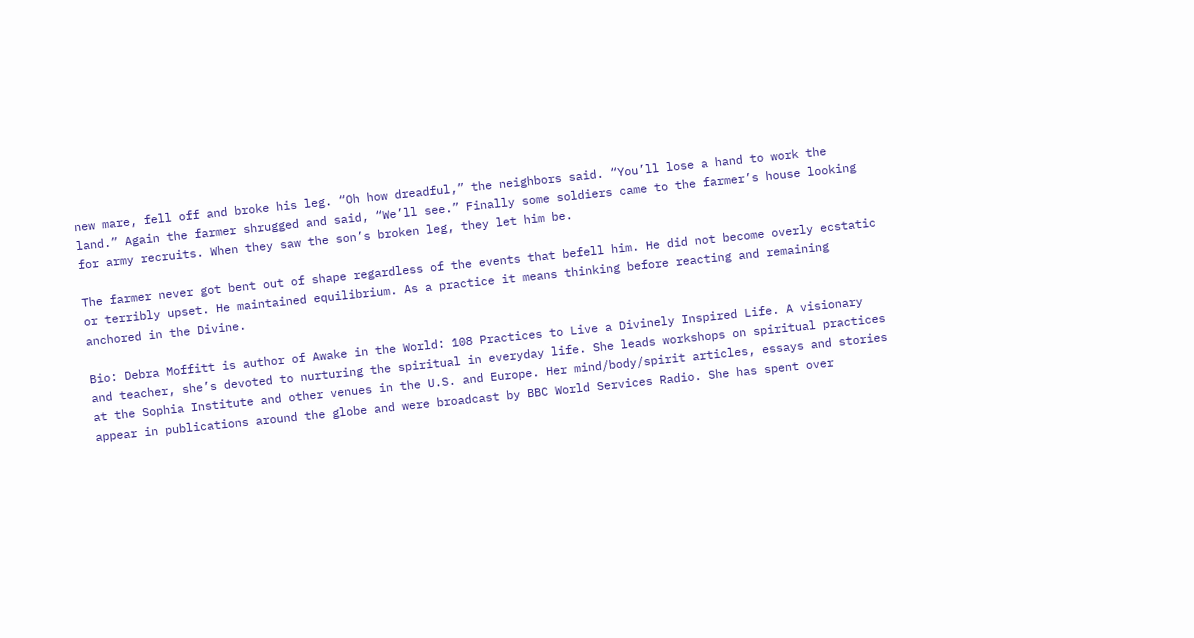new mare, fell off and broke his leg. “Oh how dreadful,” the neighbors said. “You’ll lose a hand to work the land.” Again the farmer shrugged and said, “We’ll see.” Finally some soldiers came to the farmer’s house looking for army recruits. When they saw the son’s broken leg, they let him be.

The farmer never got bent out of shape regardless of the events that befell him. He did not become overly ecstatic or terribly upset. He maintained equilibrium. As a practice it means thinking before reacting and remaining anchored in the Divine.

Bio: Debra Moffitt is author of Awake in the World: 108 Practices to Live a Divinely Inspired Life. A visionary and teacher, she’s devoted to nurturing the spiritual in everyday life. She leads workshops on spiritual practices at the Sophia Institute and other venues in the U.S. and Europe. Her mind/body/spirit articles, essays and stories appear in publications around the globe and were broadcast by BBC World Services Radio. She has spent over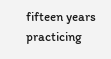fifteen years practicing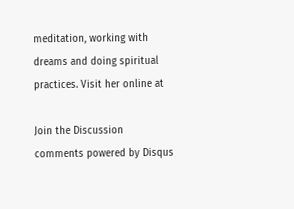meditation, working with dreams and doing spiritual practices. Visit her online at

Join the Discussion
comments powered by Disqus